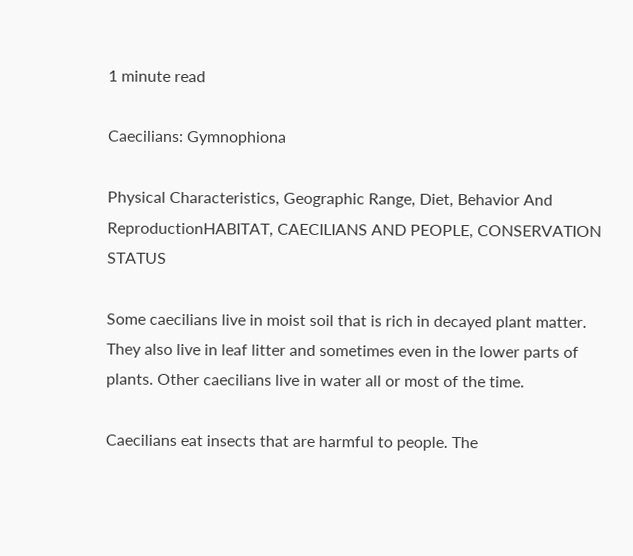1 minute read

Caecilians: Gymnophiona

Physical Characteristics, Geographic Range, Diet, Behavior And ReproductionHABITAT, CAECILIANS AND PEOPLE, CONSERVATION STATUS

Some caecilians live in moist soil that is rich in decayed plant matter. They also live in leaf litter and sometimes even in the lower parts of plants. Other caecilians live in water all or most of the time.

Caecilians eat insects that are harmful to people. The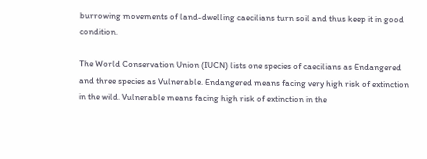burrowing movements of land-dwelling caecilians turn soil and thus keep it in good condition.

The World Conservation Union (IUCN) lists one species of caecilians as Endangered and three species as Vulnerable. Endangered means facing very high risk of extinction in the wild. Vulnerable means facing high risk of extinction in the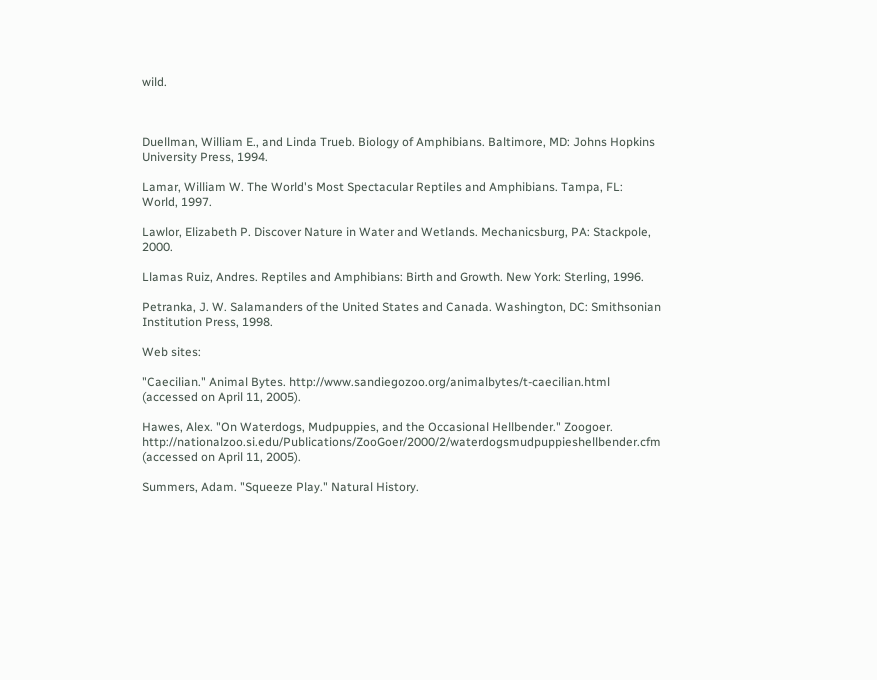wild.



Duellman, William E., and Linda Trueb. Biology of Amphibians. Baltimore, MD: Johns Hopkins University Press, 1994.

Lamar, William W. The World's Most Spectacular Reptiles and Amphibians. Tampa, FL: World, 1997.

Lawlor, Elizabeth P. Discover Nature in Water and Wetlands. Mechanicsburg, PA: Stackpole, 2000.

Llamas Ruiz, Andres. Reptiles and Amphibians: Birth and Growth. New York: Sterling, 1996.

Petranka, J. W. Salamanders of the United States and Canada. Washington, DC: Smithsonian Institution Press, 1998.

Web sites:

"Caecilian." Animal Bytes. http://www.sandiegozoo.org/animalbytes/t-caecilian.html (accessed on April 11, 2005).

Hawes, Alex. "On Waterdogs, Mudpuppies, and the Occasional Hellbender." Zoogoer. http://nationalzoo.si.edu/Publications/ZooGoer/2000/2/waterdogsmudpuppieshellbender.cfm (accessed on April 11, 2005).

Summers, Adam. "Squeeze Play." Natural History.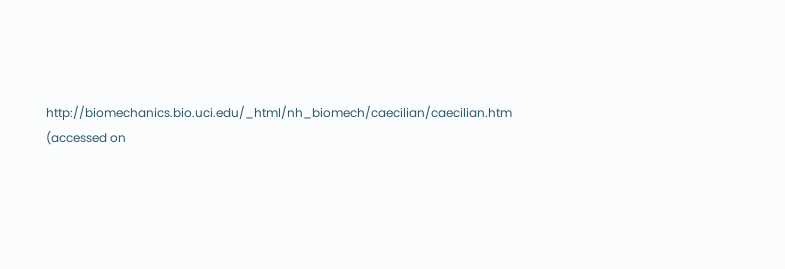http://biomechanics.bio.uci.edu/_html/nh_biomech/caecilian/caecilian.htm (accessed on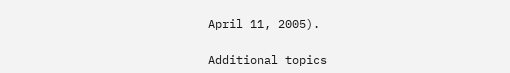April 11, 2005).

Additional topics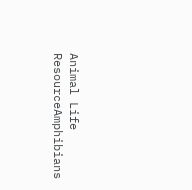Animal Life ResourceAmphibians